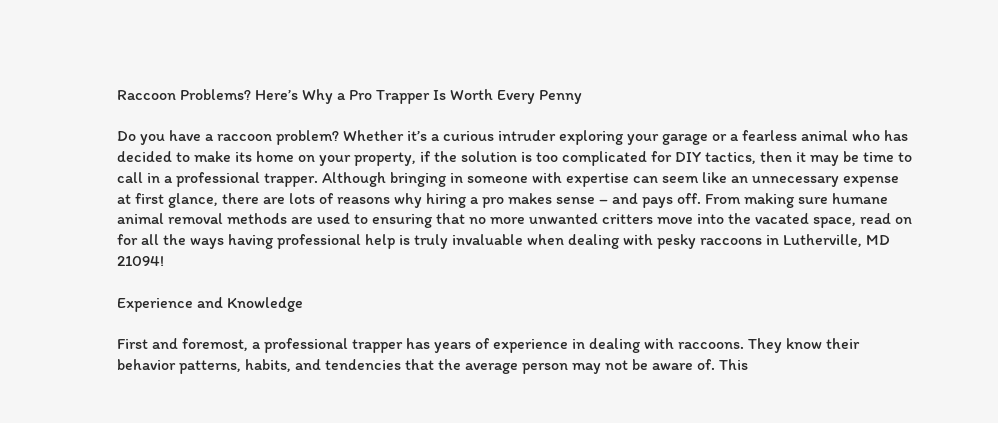Raccoon Problems? Here’s Why a Pro Trapper Is Worth Every Penny

Do you have a raccoon problem? Whether it’s a curious intruder exploring your garage or a fearless animal who has decided to make its home on your property, if the solution is too complicated for DIY tactics, then it may be time to call in a professional trapper. Although bringing in someone with expertise can seem like an unnecessary expense at first glance, there are lots of reasons why hiring a pro makes sense – and pays off. From making sure humane animal removal methods are used to ensuring that no more unwanted critters move into the vacated space, read on for all the ways having professional help is truly invaluable when dealing with pesky raccoons in Lutherville, MD 21094!

Experience and Knowledge

First and foremost, a professional trapper has years of experience in dealing with raccoons. They know their behavior patterns, habits, and tendencies that the average person may not be aware of. This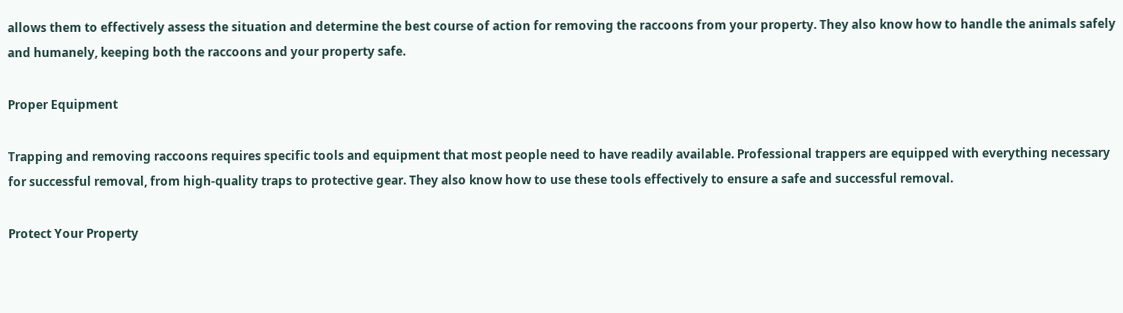allows them to effectively assess the situation and determine the best course of action for removing the raccoons from your property. They also know how to handle the animals safely and humanely, keeping both the raccoons and your property safe.

Proper Equipment

Trapping and removing raccoons requires specific tools and equipment that most people need to have readily available. Professional trappers are equipped with everything necessary for successful removal, from high-quality traps to protective gear. They also know how to use these tools effectively to ensure a safe and successful removal.

Protect Your Property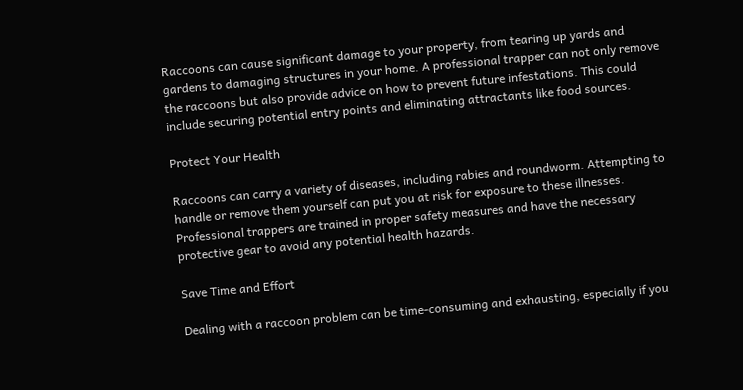Raccoons can cause significant damage to your property, from tearing up yards and gardens to damaging structures in your home. A professional trapper can not only remove the raccoons but also provide advice on how to prevent future infestations. This could include securing potential entry points and eliminating attractants like food sources.

Protect Your Health

Raccoons can carry a variety of diseases, including rabies and roundworm. Attempting to handle or remove them yourself can put you at risk for exposure to these illnesses. Professional trappers are trained in proper safety measures and have the necessary protective gear to avoid any potential health hazards.

Save Time and Effort

Dealing with a raccoon problem can be time-consuming and exhausting, especially if you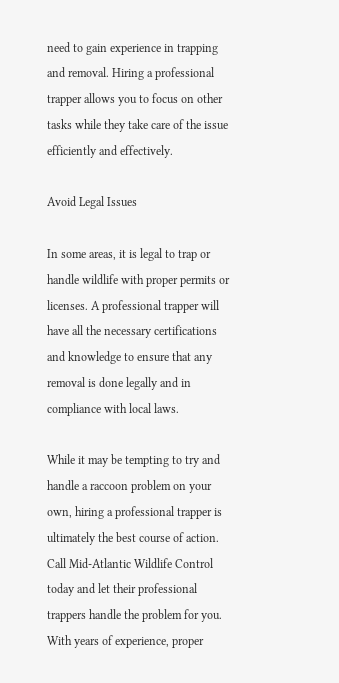need to gain experience in trapping and removal. Hiring a professional trapper allows you to focus on other tasks while they take care of the issue efficiently and effectively.

Avoid Legal Issues

In some areas, it is legal to trap or handle wildlife with proper permits or licenses. A professional trapper will have all the necessary certifications and knowledge to ensure that any removal is done legally and in compliance with local laws.

While it may be tempting to try and handle a raccoon problem on your own, hiring a professional trapper is ultimately the best course of action. Call Mid-Atlantic Wildlife Control today and let their professional trappers handle the problem for you. With years of experience, proper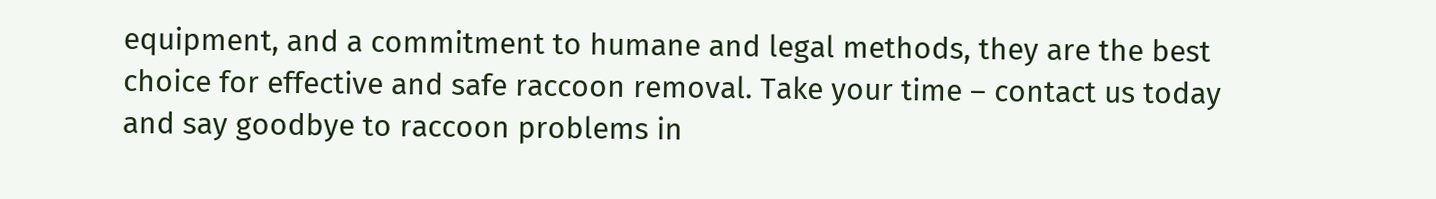equipment, and a commitment to humane and legal methods, they are the best choice for effective and safe raccoon removal. Take your time – contact us today and say goodbye to raccoon problems in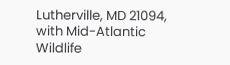Lutherville, MD 21094, with Mid-Atlantic Wildlife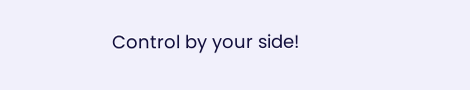Control by your side!